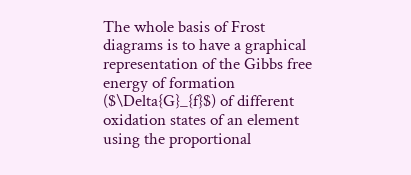The whole basis of Frost diagrams is to have a graphical representation of the Gibbs free energy of formation ($\Delta{G}_{f}$) of different oxidation states of an element using the proportional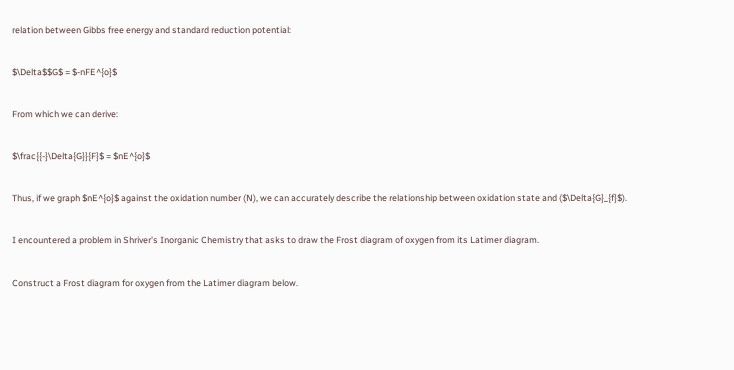relation between Gibbs free energy and standard reduction potential:

$\Delta$$G$ = $-nFE^{o}$

From which we can derive:

$\frac{{-}\Delta{G}}{F}$ = $nE^{o}$

Thus, if we graph $nE^{o}$ against the oxidation number (N), we can accurately describe the relationship between oxidation state and ($\Delta{G}_{f}$).

I encountered a problem in Shriver's Inorganic Chemistry that asks to draw the Frost diagram of oxygen from its Latimer diagram.

Construct a Frost diagram for oxygen from the Latimer diagram below.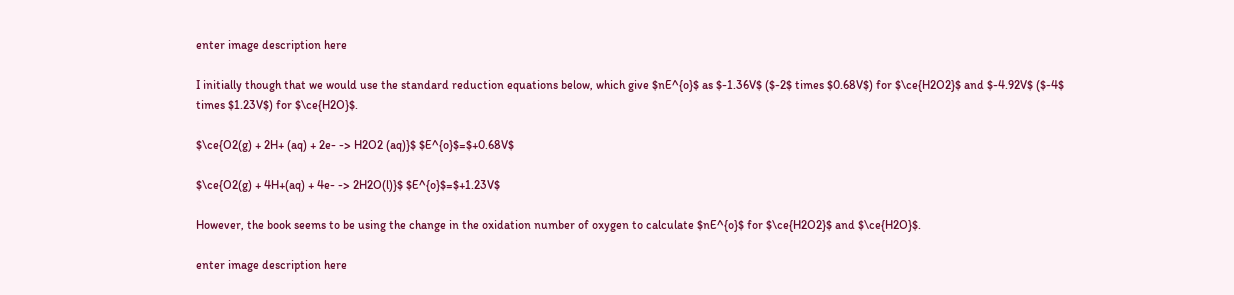enter image description here

I initially though that we would use the standard reduction equations below, which give $nE^{o}$ as $-1.36V$ ($-2$ times $0.68V$) for $\ce{H2O2}$ and $-4.92V$ ($-4$ times $1.23V$) for $\ce{H2O}$.

$\ce{O2(g) + 2H+ (aq) + 2e- -> H2O2 (aq)}$ $E^{o}$=$+0.68V$

$\ce{O2(g) + 4H+(aq) + 4e- -> 2H2O(l)}$ $E^{o}$=$+1.23V$

However, the book seems to be using the change in the oxidation number of oxygen to calculate $nE^{o}$ for $\ce{H2O2}$ and $\ce{H2O}$.

enter image description here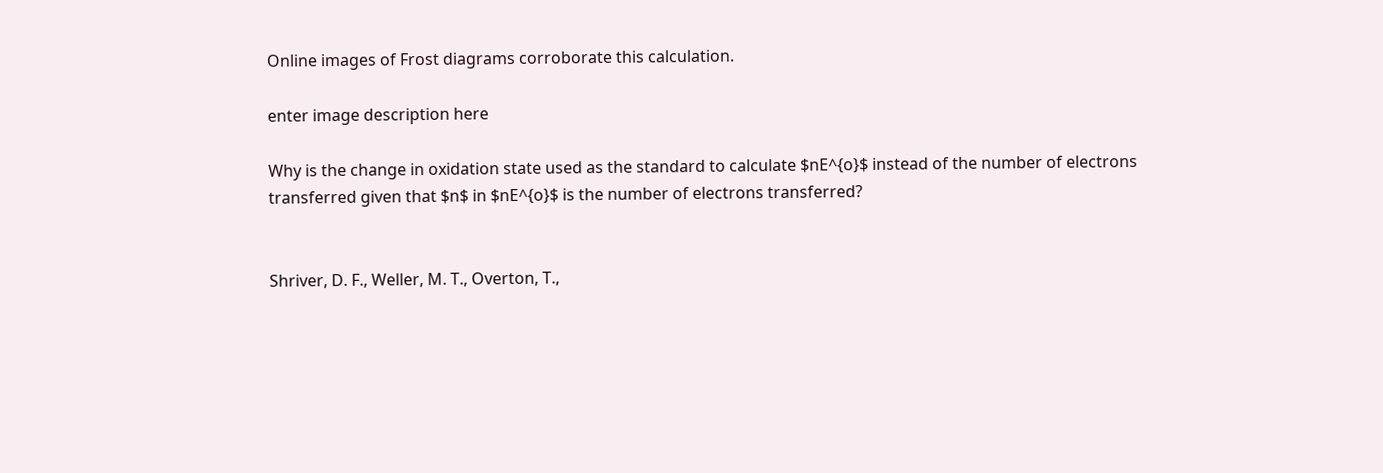Online images of Frost diagrams corroborate this calculation.

enter image description here

Why is the change in oxidation state used as the standard to calculate $nE^{o}$ instead of the number of electrons transferred given that $n$ in $nE^{o}$ is the number of electrons transferred?


Shriver, D. F., Weller, M. T., Overton, T.,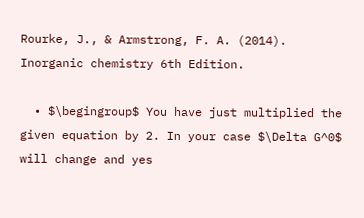Rourke, J., & Armstrong, F. A. (2014). Inorganic chemistry 6th Edition.

  • $\begingroup$ You have just multiplied the given equation by 2. In your case $\Delta G^0$ will change and yes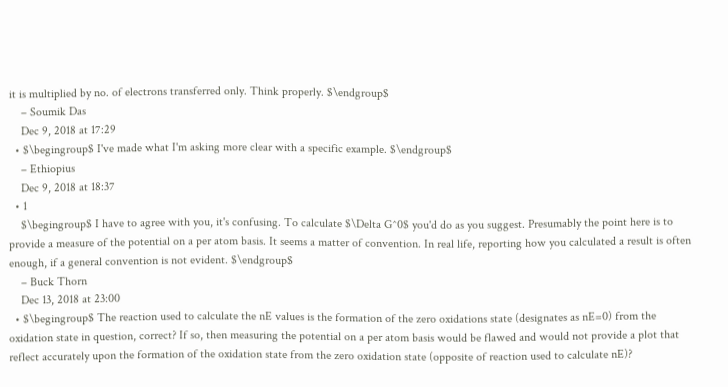it is multiplied by no. of electrons transferred only. Think properly. $\endgroup$
    – Soumik Das
    Dec 9, 2018 at 17:29
  • $\begingroup$ I've made what I'm asking more clear with a specific example. $\endgroup$
    – Ethiopius
    Dec 9, 2018 at 18:37
  • 1
    $\begingroup$ I have to agree with you, it's confusing. To calculate $\Delta G^0$ you'd do as you suggest. Presumably the point here is to provide a measure of the potential on a per atom basis. It seems a matter of convention. In real life, reporting how you calculated a result is often enough, if a general convention is not evident. $\endgroup$
    – Buck Thorn
    Dec 13, 2018 at 23:00
  • $\begingroup$ The reaction used to calculate the nE values is the formation of the zero oxidations state (designates as nE=0) from the oxidation state in question, correct? If so, then measuring the potential on a per atom basis would be flawed and would not provide a plot that reflect accurately upon the formation of the oxidation state from the zero oxidation state (opposite of reaction used to calculate nE)?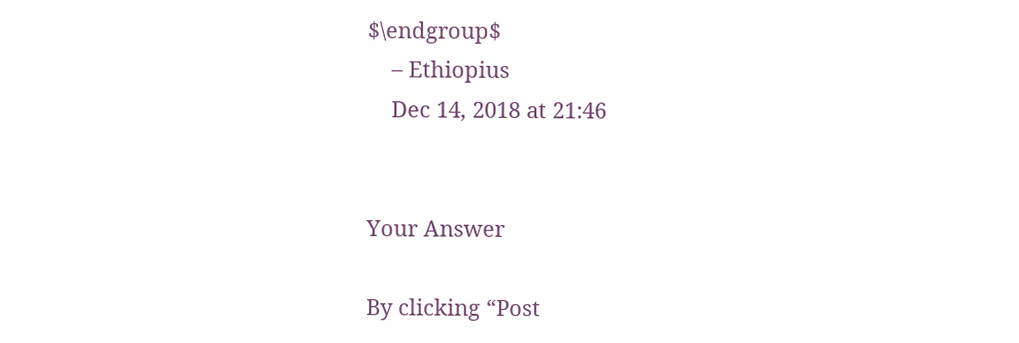$\endgroup$
    – Ethiopius
    Dec 14, 2018 at 21:46


Your Answer

By clicking “Post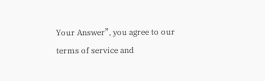Your Answer”, you agree to our terms of service and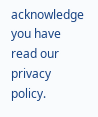acknowledge you have read our privacy policy.